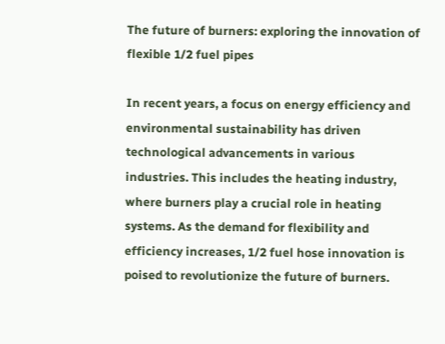The future of burners: exploring the innovation of flexible 1/2 fuel pipes

In recent years, a focus on energy efficiency and environmental sustainability has driven technological advancements in various industries. This includes the heating industry, where burners play a crucial role in heating systems. As the demand for flexibility and efficiency increases, 1/2 fuel hose innovation is poised to revolutionize the future of burners.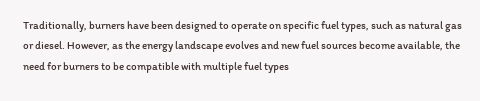Traditionally, burners have been designed to operate on specific fuel types, such as natural gas or diesel. However, as the energy landscape evolves and new fuel sources become available, the need for burners to be compatible with multiple fuel types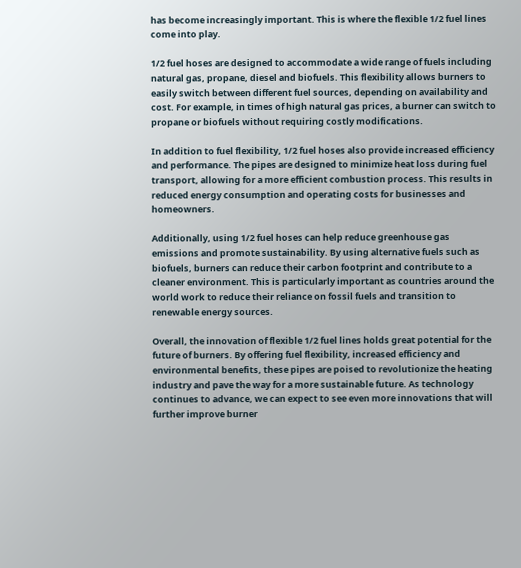has become increasingly important. This is where the flexible 1/2 fuel lines come into play.

1/2 fuel hoses are designed to accommodate a wide range of fuels including natural gas, propane, diesel and biofuels. This flexibility allows burners to easily switch between different fuel sources, depending on availability and cost. For example, in times of high natural gas prices, a burner can switch to propane or biofuels without requiring costly modifications.

In addition to fuel flexibility, 1/2 fuel hoses also provide increased efficiency and performance. The pipes are designed to minimize heat loss during fuel transport, allowing for a more efficient combustion process. This results in reduced energy consumption and operating costs for businesses and homeowners.

Additionally, using 1/2 fuel hoses can help reduce greenhouse gas emissions and promote sustainability. By using alternative fuels such as biofuels, burners can reduce their carbon footprint and contribute to a cleaner environment. This is particularly important as countries around the world work to reduce their reliance on fossil fuels and transition to renewable energy sources.

Overall, the innovation of flexible 1/2 fuel lines holds great potential for the future of burners. By offering fuel flexibility, increased efficiency and environmental benefits, these pipes are poised to revolutionize the heating industry and pave the way for a more sustainable future. As technology continues to advance, we can expect to see even more innovations that will further improve burner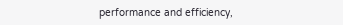performance and efficiency,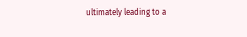ultimately leading to a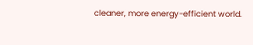cleaner, more energy-efficient world.